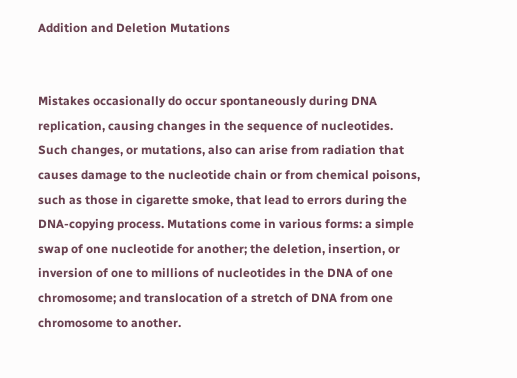Addition and Deletion Mutations


Mistakes occasionally do occur spontaneously during DNA replication, causing changes in the sequence of nucleotides. Such changes, or mutations, also can arise from radiation that causes damage to the nucleotide chain or from chemical poisons, such as those in cigarette smoke, that lead to errors during the DNA-copying process. Mutations come in various forms: a simple swap of one nucleotide for another; the deletion, insertion, or inversion of one to millions of nucleotides in the DNA of one chromosome; and translocation of a stretch of DNA from one chromosome to another.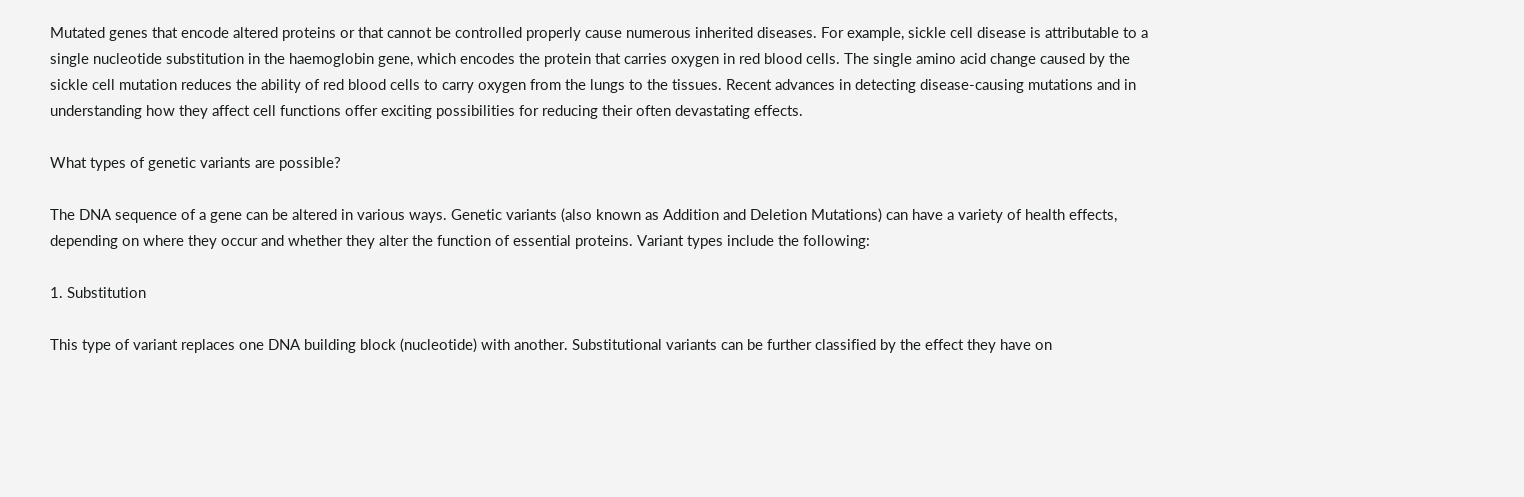Mutated genes that encode altered proteins or that cannot be controlled properly cause numerous inherited diseases. For example, sickle cell disease is attributable to a single nucleotide substitution in the haemoglobin gene, which encodes the protein that carries oxygen in red blood cells. The single amino acid change caused by the sickle cell mutation reduces the ability of red blood cells to carry oxygen from the lungs to the tissues. Recent advances in detecting disease-causing mutations and in understanding how they affect cell functions offer exciting possibilities for reducing their often devastating effects.

What types of genetic variants are possible?

The DNA sequence of a gene can be altered in various ways. Genetic variants (also known as Addition and Deletion Mutations) can have a variety of health effects, depending on where they occur and whether they alter the function of essential proteins. Variant types include the following:

1. Substitution

This type of variant replaces one DNA building block (nucleotide) with another. Substitutional variants can be further classified by the effect they have on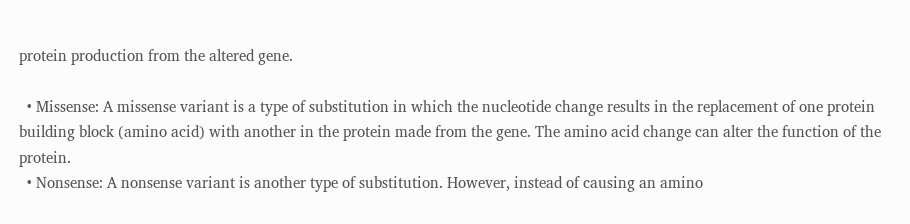protein production from the altered gene.

  • Missense: A missense variant is a type of substitution in which the nucleotide change results in the replacement of one protein building block (amino acid) with another in the protein made from the gene. The amino acid change can alter the function of the protein.
  • Nonsense: A nonsense variant is another type of substitution. However, instead of causing an amino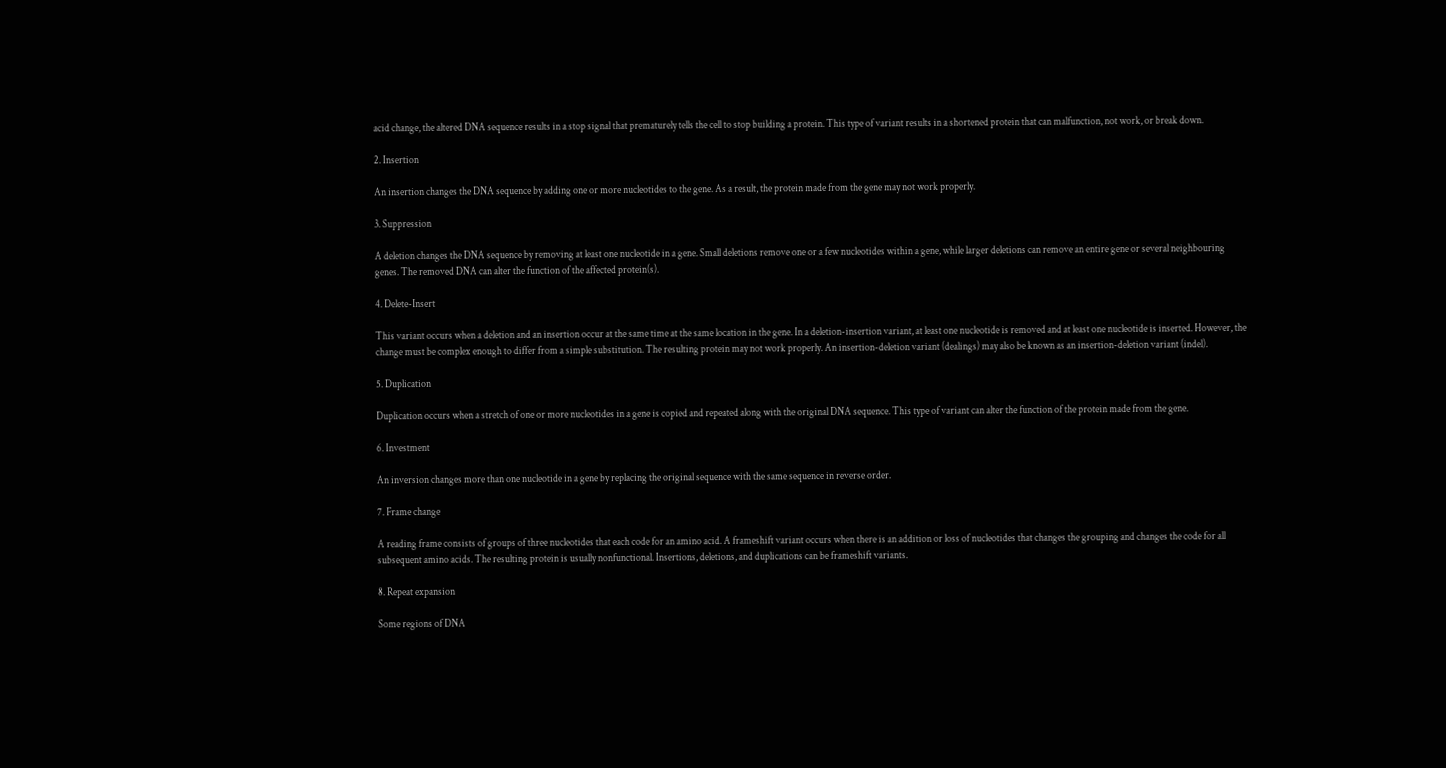acid change, the altered DNA sequence results in a stop signal that prematurely tells the cell to stop building a protein. This type of variant results in a shortened protein that can malfunction, not work, or break down.

2. Insertion

An insertion changes the DNA sequence by adding one or more nucleotides to the gene. As a result, the protein made from the gene may not work properly.

3. Suppression

A deletion changes the DNA sequence by removing at least one nucleotide in a gene. Small deletions remove one or a few nucleotides within a gene, while larger deletions can remove an entire gene or several neighbouring genes. The removed DNA can alter the function of the affected protein(s).

4. Delete-Insert

This variant occurs when a deletion and an insertion occur at the same time at the same location in the gene. In a deletion-insertion variant, at least one nucleotide is removed and at least one nucleotide is inserted. However, the change must be complex enough to differ from a simple substitution. The resulting protein may not work properly. An insertion-deletion variant (dealings) may also be known as an insertion-deletion variant (indel).

5. Duplication

Duplication occurs when a stretch of one or more nucleotides in a gene is copied and repeated along with the original DNA sequence. This type of variant can alter the function of the protein made from the gene.

6. Investment

An inversion changes more than one nucleotide in a gene by replacing the original sequence with the same sequence in reverse order.

7. Frame change

A reading frame consists of groups of three nucleotides that each code for an amino acid. A frameshift variant occurs when there is an addition or loss of nucleotides that changes the grouping and changes the code for all subsequent amino acids. The resulting protein is usually nonfunctional. Insertions, deletions, and duplications can be frameshift variants.

8. Repeat expansion

Some regions of DNA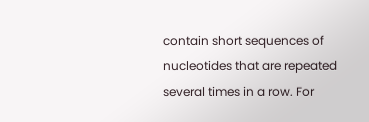contain short sequences of nucleotides that are repeated several times in a row. For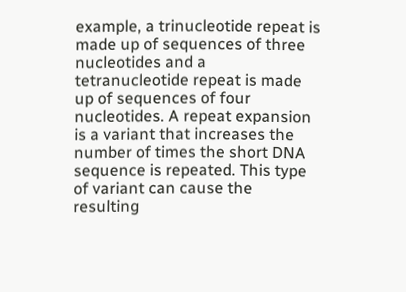example, a trinucleotide repeat is made up of sequences of three nucleotides and a tetranucleotide repeat is made up of sequences of four nucleotides. A repeat expansion is a variant that increases the number of times the short DNA sequence is repeated. This type of variant can cause the resulting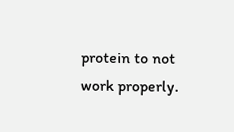protein to not work properly.